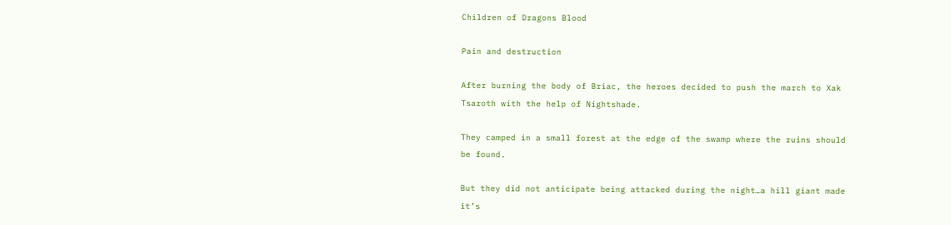Children of Dragons Blood

Pain and destruction

After burning the body of Briac, the heroes decided to push the march to Xak Tsaroth with the help of Nightshade.

They camped in a small forest at the edge of the swamp where the ruins should be found.

But they did not anticipate being attacked during the night…a hill giant made it’s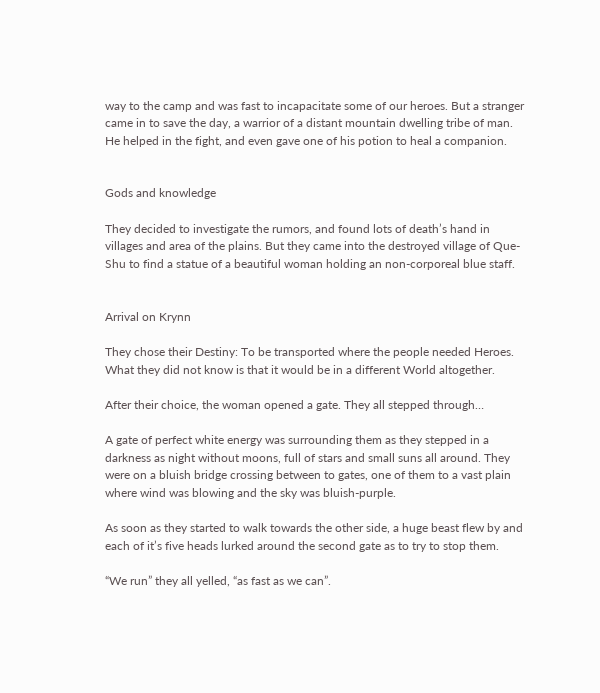way to the camp and was fast to incapacitate some of our heroes. But a stranger came in to save the day, a warrior of a distant mountain dwelling tribe of man. He helped in the fight, and even gave one of his potion to heal a companion.


Gods and knowledge

They decided to investigate the rumors, and found lots of death’s hand in villages and area of the plains. But they came into the destroyed village of Que-Shu to find a statue of a beautiful woman holding an non-corporeal blue staff.


Arrival on Krynn

They chose their Destiny: To be transported where the people needed Heroes.
What they did not know is that it would be in a different World altogether.

After their choice, the woman opened a gate. They all stepped through…

A gate of perfect white energy was surrounding them as they stepped in a darkness as night without moons, full of stars and small suns all around. They were on a bluish bridge crossing between to gates, one of them to a vast plain where wind was blowing and the sky was bluish-purple.

As soon as they started to walk towards the other side, a huge beast flew by and each of it’s five heads lurked around the second gate as to try to stop them.

“We run” they all yelled, “as fast as we can”.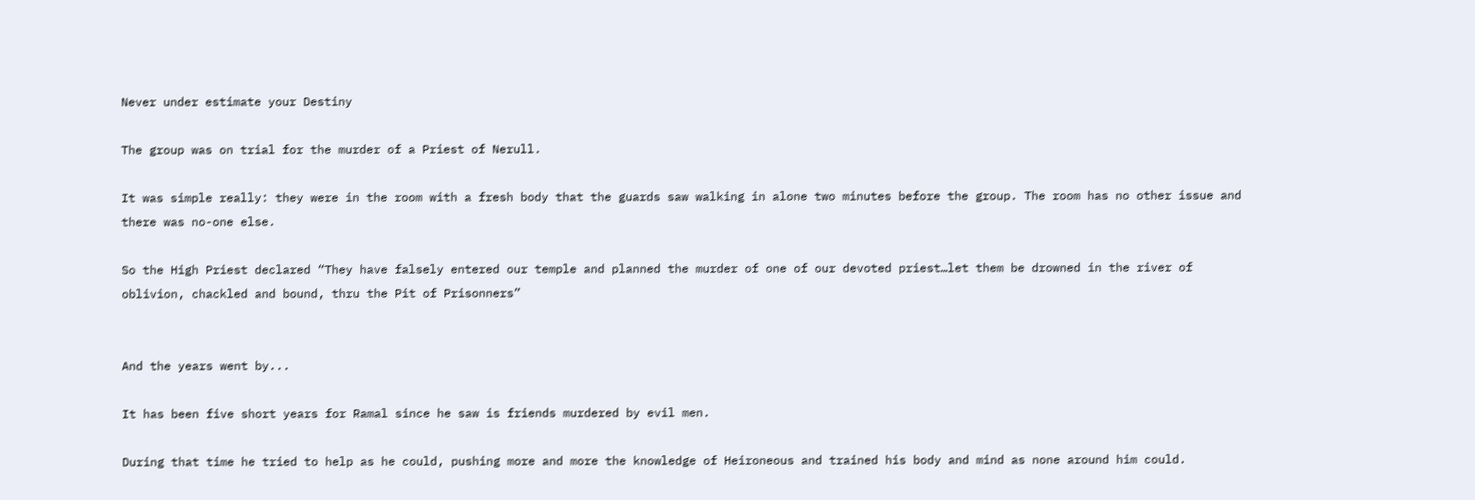Never under estimate your Destiny

The group was on trial for the murder of a Priest of Nerull.

It was simple really: they were in the room with a fresh body that the guards saw walking in alone two minutes before the group. The room has no other issue and there was no-one else.

So the High Priest declared “They have falsely entered our temple and planned the murder of one of our devoted priest…let them be drowned in the river of oblivion, chackled and bound, thru the Pit of Prisonners”


And the years went by...

It has been five short years for Ramal since he saw is friends murdered by evil men.

During that time he tried to help as he could, pushing more and more the knowledge of Heironeous and trained his body and mind as none around him could.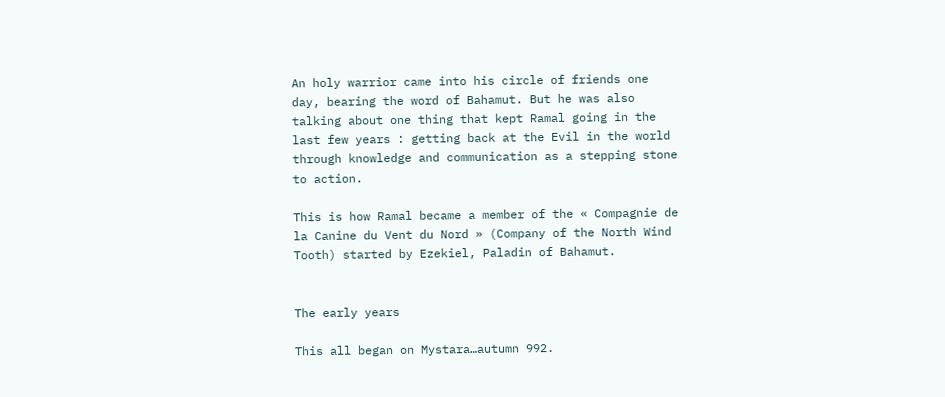An holy warrior came into his circle of friends one day, bearing the word of Bahamut. But he was also talking about one thing that kept Ramal going in the last few years : getting back at the Evil in the world through knowledge and communication as a stepping stone to action.

This is how Ramal became a member of the « Compagnie de la Canine du Vent du Nord » (Company of the North Wind Tooth) started by Ezekiel, Paladin of Bahamut.


The early years

This all began on Mystara…autumn 992.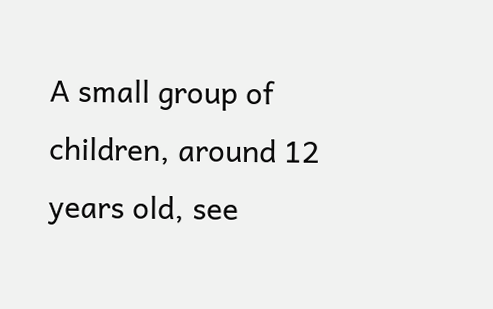A small group of children, around 12 years old, see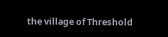the village of Threshold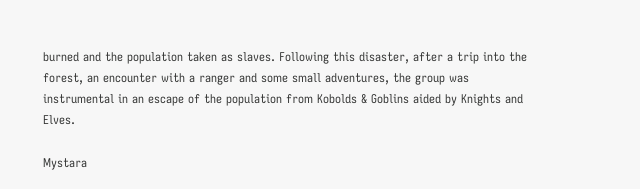burned and the population taken as slaves. Following this disaster, after a trip into the forest, an encounter with a ranger and some small adventures, the group was instrumental in an escape of the population from Kobolds & Goblins aided by Knights and Elves.

Mystara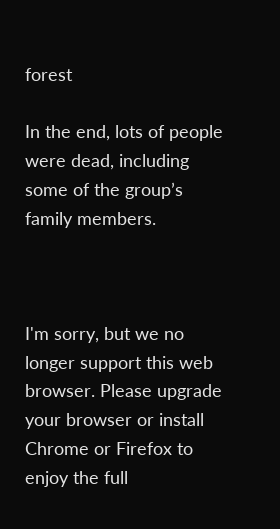forest

In the end, lots of people were dead, including some of the group’s family members.



I'm sorry, but we no longer support this web browser. Please upgrade your browser or install Chrome or Firefox to enjoy the full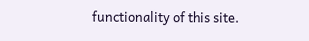functionality of this site.